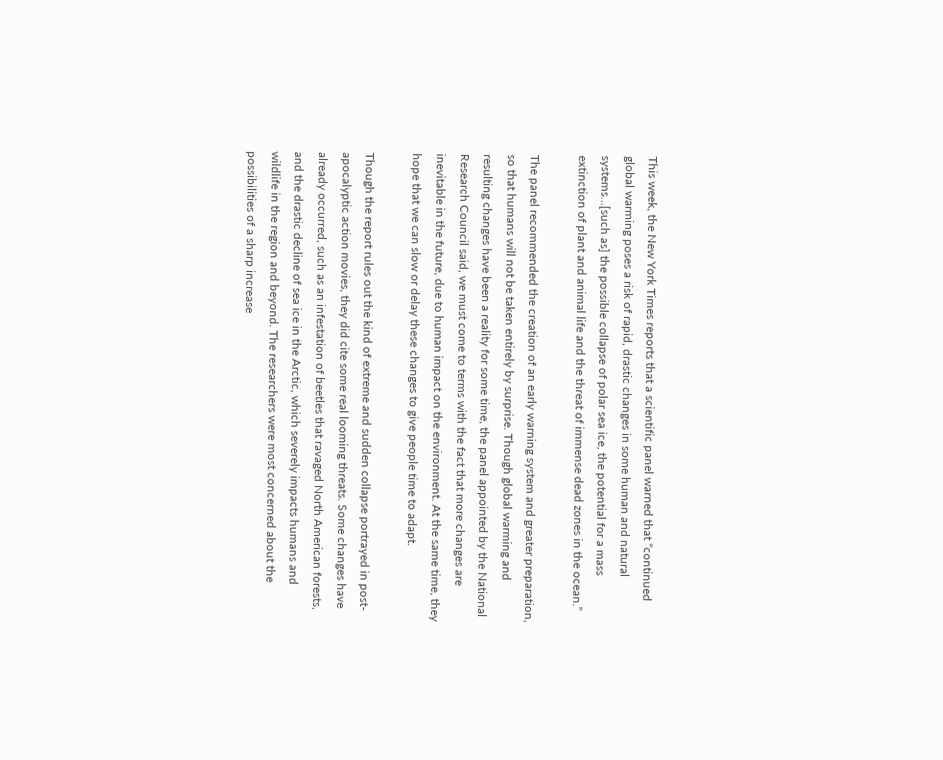This week, the New York Times reports that a scientific panel warned that “continued global warming poses a risk of rapid, drastic changes in some human and natural systems…[such as] the possible collapse of polar sea ice, the potential for a mass extinction of plant and animal life and the threat of immense dead zones in the ocean.”

The panel recommended the creation of an early warning system and greater preparation, so that humans will not be taken entirely by surprise. Though global warming and resulting changes have been a reality for some time, the panel appointed by the National Research Council said, we must come to terms with the fact that more changes are inevitable in the future, due to human impact on the environment. At the same time, they hope that we can slow or delay these changes to give people time to adapt.

Though the report rules out the kind of extreme and sudden collapse portrayed in post-apocalyptic action movies, they did cite some real looming threats. Some changes have already occurred, such as an infestation of beetles that ravaged North American forests, and the drastic decline of sea ice in the Arctic, which severely impacts humans and wildlife in the region and beyond. The researchers were most concerned about the possibilities of a sharp increase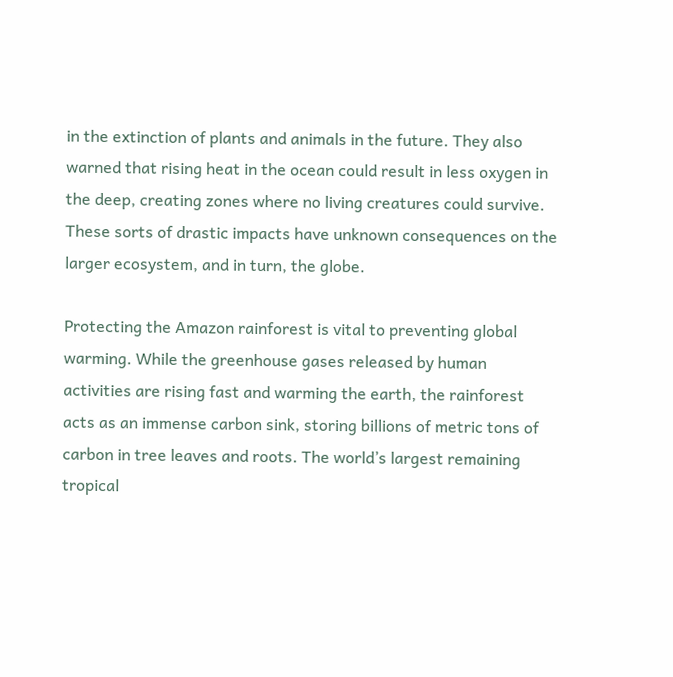in the extinction of plants and animals in the future. They also warned that rising heat in the ocean could result in less oxygen in the deep, creating zones where no living creatures could survive. These sorts of drastic impacts have unknown consequences on the larger ecosystem, and in turn, the globe.

Protecting the Amazon rainforest is vital to preventing global warming. While the greenhouse gases released by human activities are rising fast and warming the earth, the rainforest acts as an immense carbon sink, storing billions of metric tons of carbon in tree leaves and roots. The world’s largest remaining tropical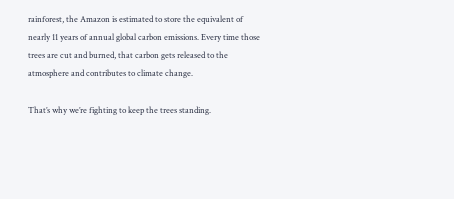rainforest, the Amazon is estimated to store the equivalent of nearly 11 years of annual global carbon emissions. Every time those trees are cut and burned, that carbon gets released to the atmosphere and contributes to climate change.

That’s why we’re fighting to keep the trees standing.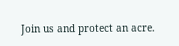Join us and protect an acre.